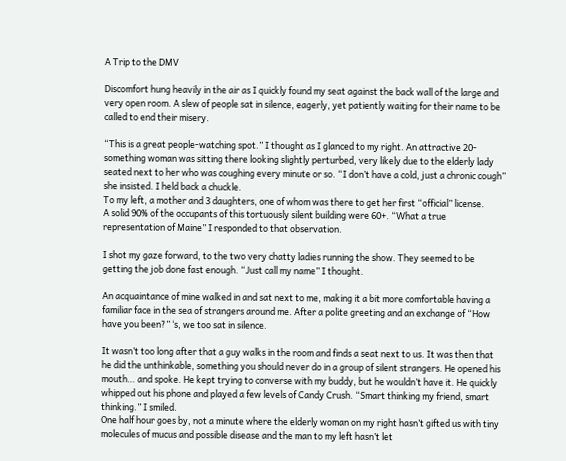A Trip to the DMV

Discomfort hung heavily in the air as I quickly found my seat against the back wall of the large and very open room. A slew of people sat in silence, eagerly, yet patiently waiting for their name to be called to end their misery.

“This is a great people-watching spot.” I thought as I glanced to my right. An attractive 20-something woman was sitting there looking slightly perturbed, very likely due to the elderly lady seated next to her who was coughing every minute or so. “I don’t have a cold, just a chronic cough” she insisted. I held back a chuckle.
To my left, a mother and 3 daughters, one of whom was there to get her first “official” license.
A solid 90% of the occupants of this tortuously silent building were 60+. “What a true representation of Maine” I responded to that observation.

I shot my gaze forward, to the two very chatty ladies running the show. They seemed to be getting the job done fast enough. “Just call my name” I thought.

An acquaintance of mine walked in and sat next to me, making it a bit more comfortable having a familiar face in the sea of strangers around me. After a polite greeting and an exchange of “How have you been?” ‘s, we too sat in silence.

It wasn’t too long after that a guy walks in the room and finds a seat next to us. It was then that he did the unthinkable, something you should never do in a group of silent strangers. He opened his mouth… and spoke. He kept trying to converse with my buddy, but he wouldn’t have it. He quickly whipped out his phone and played a few levels of Candy Crush. “Smart thinking my friend, smart thinking.” I smiled.
One half hour goes by, not a minute where the elderly woman on my right hasn’t gifted us with tiny molecules of mucus and possible disease and the man to my left hasn’t let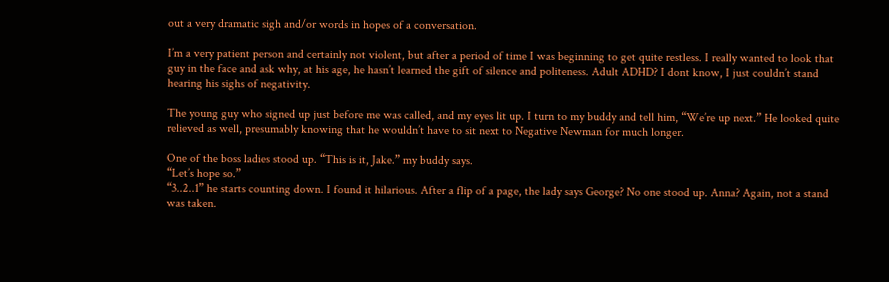out a very dramatic sigh and/or words in hopes of a conversation.

I’m a very patient person and certainly not violent, but after a period of time I was beginning to get quite restless. I really wanted to look that guy in the face and ask why, at his age, he hasn’t learned the gift of silence and politeness. Adult ADHD? I dont know, I just couldn’t stand hearing his sighs of negativity.

The young guy who signed up just before me was called, and my eyes lit up. I turn to my buddy and tell him, “We’re up next.” He looked quite relieved as well, presumably knowing that he wouldn’t have to sit next to Negative Newman for much longer.

One of the boss ladies stood up. “This is it, Jake.” my buddy says.
“Let’s hope so.”
“3..2..1” he starts counting down. I found it hilarious. After a flip of a page, the lady says George? No one stood up. Anna? Again, not a stand was taken.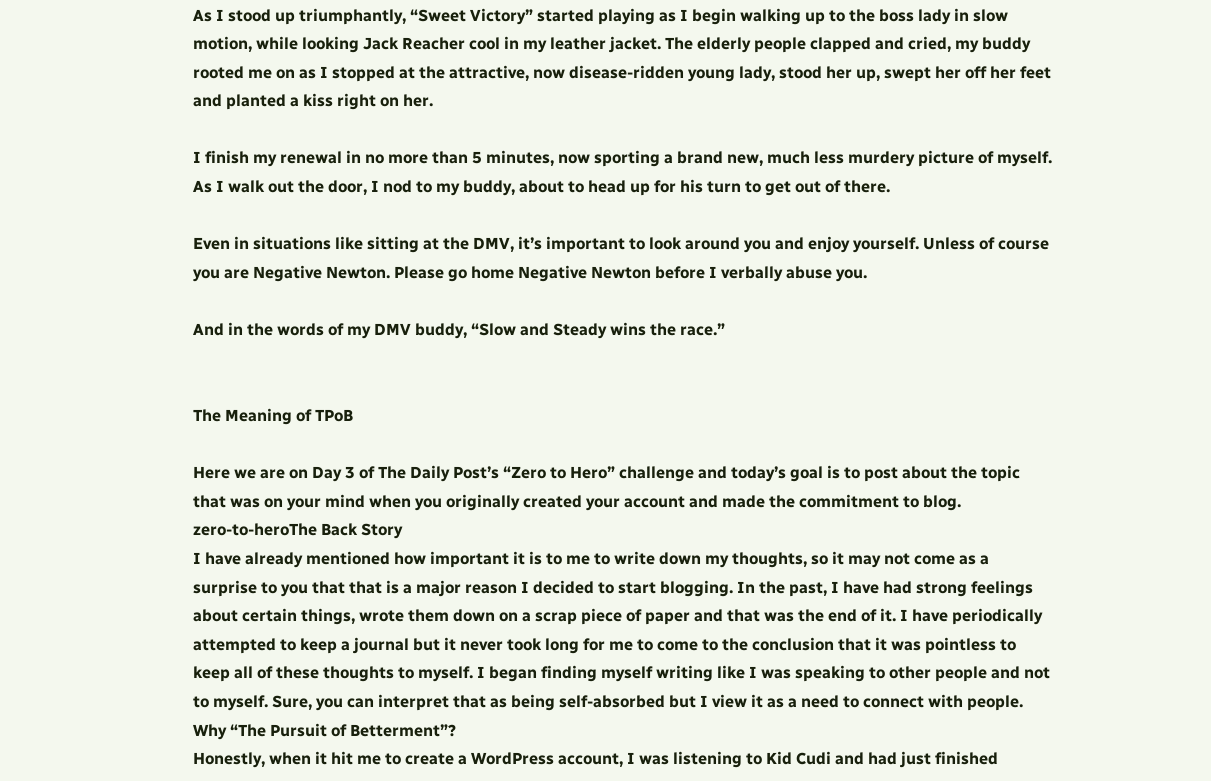As I stood up triumphantly, “Sweet Victory” started playing as I begin walking up to the boss lady in slow motion, while looking Jack Reacher cool in my leather jacket. The elderly people clapped and cried, my buddy rooted me on as I stopped at the attractive, now disease-ridden young lady, stood her up, swept her off her feet and planted a kiss right on her.

I finish my renewal in no more than 5 minutes, now sporting a brand new, much less murdery picture of myself. As I walk out the door, I nod to my buddy, about to head up for his turn to get out of there.

Even in situations like sitting at the DMV, it’s important to look around you and enjoy yourself. Unless of course you are Negative Newton. Please go home Negative Newton before I verbally abuse you.

And in the words of my DMV buddy, “Slow and Steady wins the race.”


The Meaning of TPoB

Here we are on Day 3 of The Daily Post’s “Zero to Hero” challenge and today’s goal is to post about the topic that was on your mind when you originally created your account and made the commitment to blog.
zero-to-heroThe Back Story
I have already mentioned how important it is to me to write down my thoughts, so it may not come as a surprise to you that that is a major reason I decided to start blogging. In the past, I have had strong feelings about certain things, wrote them down on a scrap piece of paper and that was the end of it. I have periodically attempted to keep a journal but it never took long for me to come to the conclusion that it was pointless to keep all of these thoughts to myself. I began finding myself writing like I was speaking to other people and not to myself. Sure, you can interpret that as being self-absorbed but I view it as a need to connect with people.
Why “The Pursuit of Betterment”?
Honestly, when it hit me to create a WordPress account, I was listening to Kid Cudi and had just finished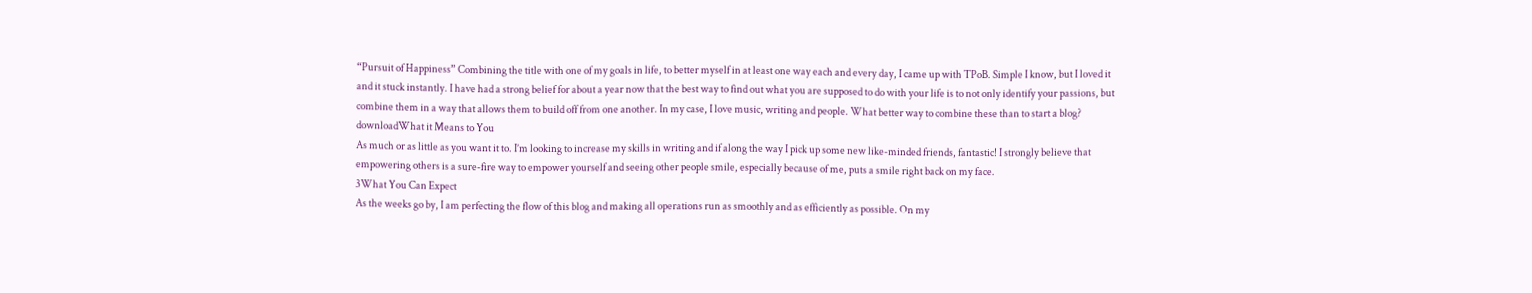“Pursuit of Happiness” Combining the title with one of my goals in life, to better myself in at least one way each and every day, I came up with TPoB. Simple I know, but I loved it and it stuck instantly. I have had a strong belief for about a year now that the best way to find out what you are supposed to do with your life is to not only identify your passions, but combine them in a way that allows them to build off from one another. In my case, I love music, writing and people. What better way to combine these than to start a blog?
downloadWhat it Means to You
As much or as little as you want it to. I’m looking to increase my skills in writing and if along the way I pick up some new like-minded friends, fantastic! I strongly believe that empowering others is a sure-fire way to empower yourself and seeing other people smile, especially because of me, puts a smile right back on my face.
3What You Can Expect
As the weeks go by, I am perfecting the flow of this blog and making all operations run as smoothly and as efficiently as possible. On my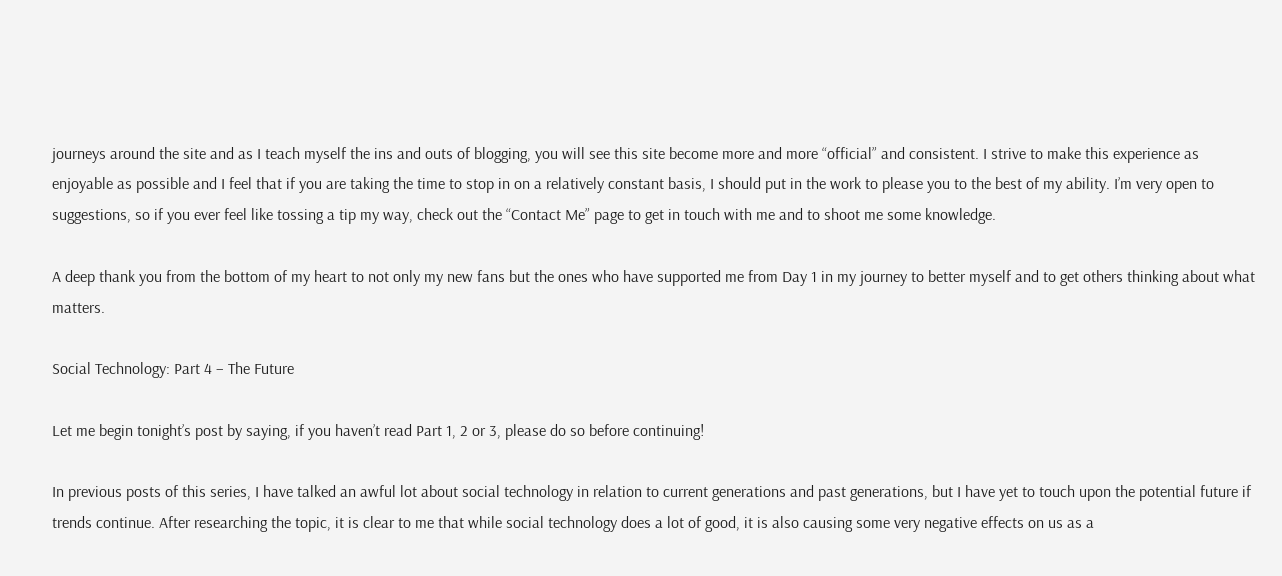journeys around the site and as I teach myself the ins and outs of blogging, you will see this site become more and more “official” and consistent. I strive to make this experience as enjoyable as possible and I feel that if you are taking the time to stop in on a relatively constant basis, I should put in the work to please you to the best of my ability. I’m very open to suggestions, so if you ever feel like tossing a tip my way, check out the “Contact Me” page to get in touch with me and to shoot me some knowledge.

A deep thank you from the bottom of my heart to not only my new fans but the ones who have supported me from Day 1 in my journey to better myself and to get others thinking about what matters.

Social Technology: Part 4 – The Future

Let me begin tonight’s post by saying, if you haven’t read Part 1, 2 or 3, please do so before continuing!

In previous posts of this series, I have talked an awful lot about social technology in relation to current generations and past generations, but I have yet to touch upon the potential future if trends continue. After researching the topic, it is clear to me that while social technology does a lot of good, it is also causing some very negative effects on us as a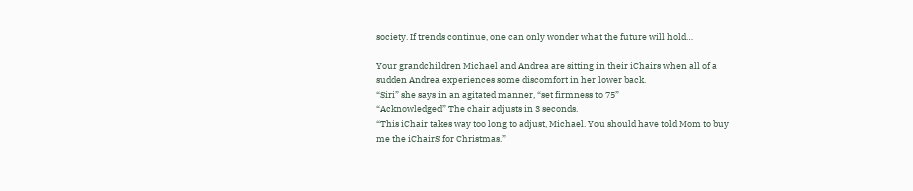society. If trends continue, one can only wonder what the future will hold…

Your grandchildren Michael and Andrea are sitting in their iChairs when all of a sudden Andrea experiences some discomfort in her lower back.
“Siri” she says in an agitated manner, “set firmness to 75”
“Acknowledged” The chair adjusts in 3 seconds.
“This iChair takes way too long to adjust, Michael. You should have told Mom to buy me the iChairS for Christmas.”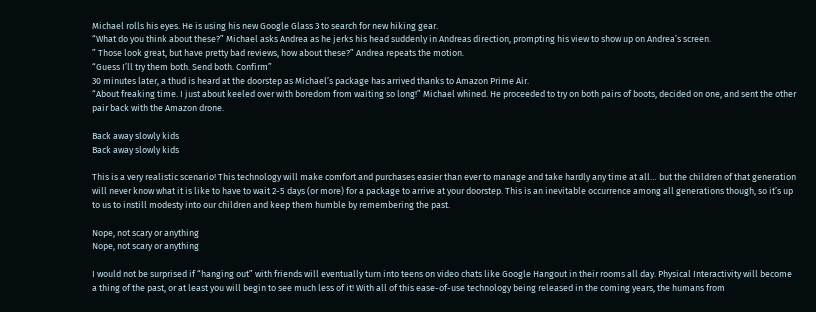Michael rolls his eyes. He is using his new Google Glass 3 to search for new hiking gear.
“What do you think about these?” Michael asks Andrea as he jerks his head suddenly in Andreas direction, prompting his view to show up on Andrea’s screen.
” Those look great, but have pretty bad reviews, how about these?” Andrea repeats the motion.
“Guess I’ll try them both. Send both. Confirm”
30 minutes later, a thud is heard at the doorstep as Michael’s package has arrived thanks to Amazon Prime Air.
“About freaking time. I just about keeled over with boredom from waiting so long!” Michael whined. He proceeded to try on both pairs of boots, decided on one, and sent the other pair back with the Amazon drone.

Back away slowly kids
Back away slowly kids

This is a very realistic scenario! This technology will make comfort and purchases easier than ever to manage and take hardly any time at all… but the children of that generation will never know what it is like to have to wait 2-5 days (or more) for a package to arrive at your doorstep. This is an inevitable occurrence among all generations though, so it’s up to us to instill modesty into our children and keep them humble by remembering the past.

Nope, not scary or anything
Nope, not scary or anything

I would not be surprised if “hanging out” with friends will eventually turn into teens on video chats like Google Hangout in their rooms all day. Physical Interactivity will become a thing of the past, or at least you will begin to see much less of it! With all of this ease-of-use technology being released in the coming years, the humans from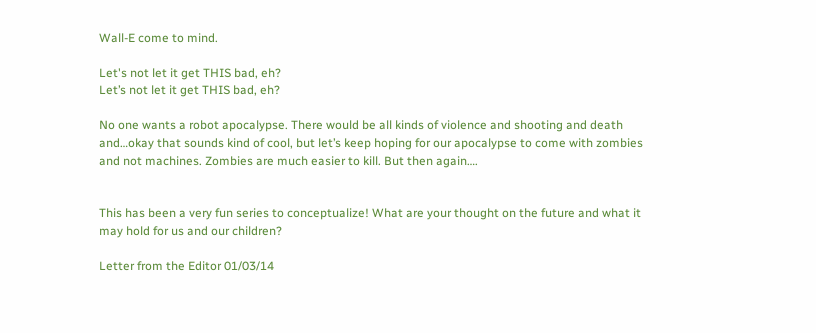Wall-E come to mind.

Let's not let it get THIS bad, eh?
Let’s not let it get THIS bad, eh?

No one wants a robot apocalypse. There would be all kinds of violence and shooting and death and…okay that sounds kind of cool, but let’s keep hoping for our apocalypse to come with zombies and not machines. Zombies are much easier to kill. But then again….


This has been a very fun series to conceptualize! What are your thought on the future and what it may hold for us and our children?

Letter from the Editor 01/03/14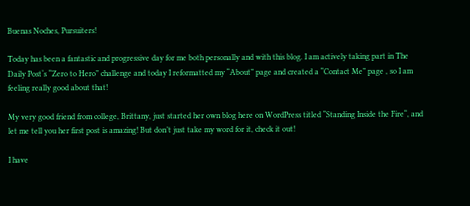Buenas Noches, Pursuiters!

Today has been a fantastic and progressive day for me both personally and with this blog. I am actively taking part in The Daily Post‘s “Zero to Hero” challenge and today I reformatted my “About” page and created a “Contact Me” page , so I am feeling really good about that!

My very good friend from college, Brittany, just started her own blog here on WordPress titled “Standing Inside the Fire“, and let me tell you her first post is amazing! But don’t just take my word for it, check it out!

I have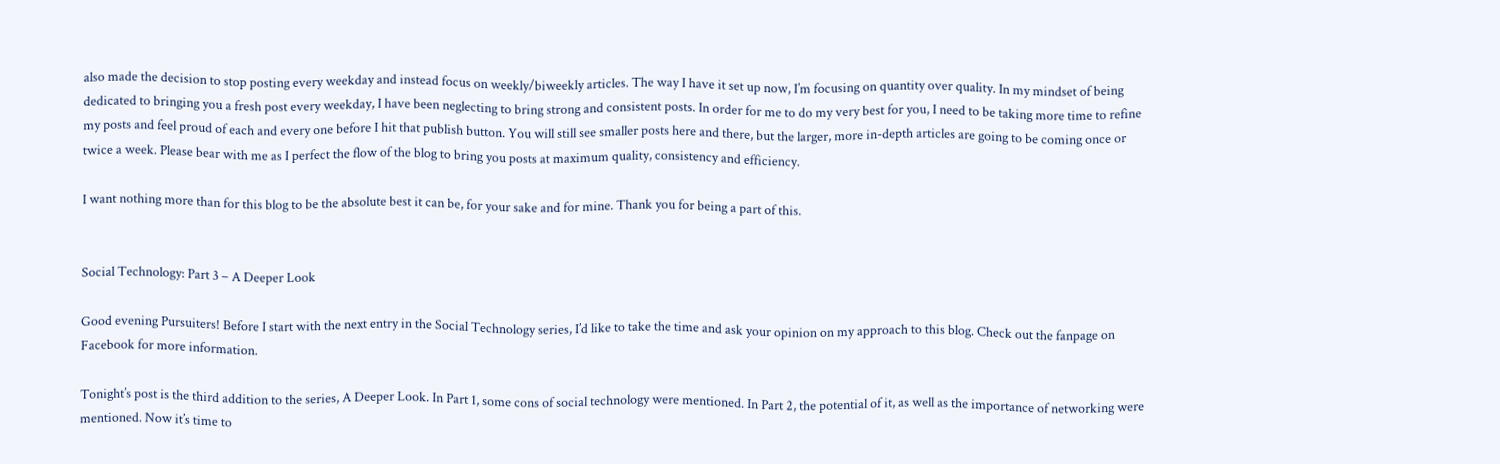also made the decision to stop posting every weekday and instead focus on weekly/biweekly articles. The way I have it set up now, I’m focusing on quantity over quality. In my mindset of being dedicated to bringing you a fresh post every weekday, I have been neglecting to bring strong and consistent posts. In order for me to do my very best for you, I need to be taking more time to refine my posts and feel proud of each and every one before I hit that publish button. You will still see smaller posts here and there, but the larger, more in-depth articles are going to be coming once or twice a week. Please bear with me as I perfect the flow of the blog to bring you posts at maximum quality, consistency and efficiency.

I want nothing more than for this blog to be the absolute best it can be, for your sake and for mine. Thank you for being a part of this.


Social Technology: Part 3 – A Deeper Look

Good evening Pursuiters! Before I start with the next entry in the Social Technology series, I’d like to take the time and ask your opinion on my approach to this blog. Check out the fanpage on Facebook for more information.

Tonight’s post is the third addition to the series, A Deeper Look. In Part 1, some cons of social technology were mentioned. In Part 2, the potential of it, as well as the importance of networking were mentioned. Now it’s time to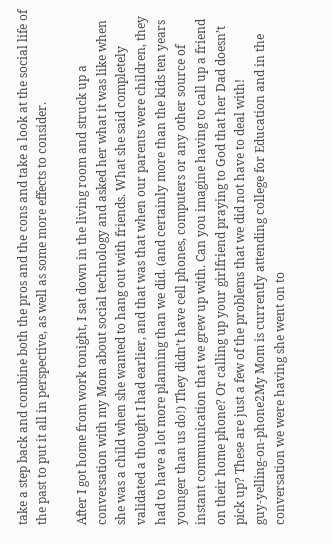take a step back and combine both the pros and the cons and take a look at the social life of the past to put it all in perspective, as well as some more effects to consider.

After I got home from work tonight, I sat down in the living room and struck up a conversation with my Mom about social technology and asked her what it was like when she was a child when she wanted to hang out with friends. What she said completely validated a thought I had earlier, and that was that when our parents were children, they had to have a lot more planning than we did. (and certainly more than the kids ten years younger than us do!) They didn’t have cell phones, computers or any other source of instant communication that we grew up with. Can you imagine having to call up a friend on their home phone? Or calling up your girlfriend praying to God that her Dad doesn’t pick up? These are just a few of the problems that we did not have to deal with!
guy-yelling-on-phone2My Mom is currently attending college for Education and in the conversation we were having she went on to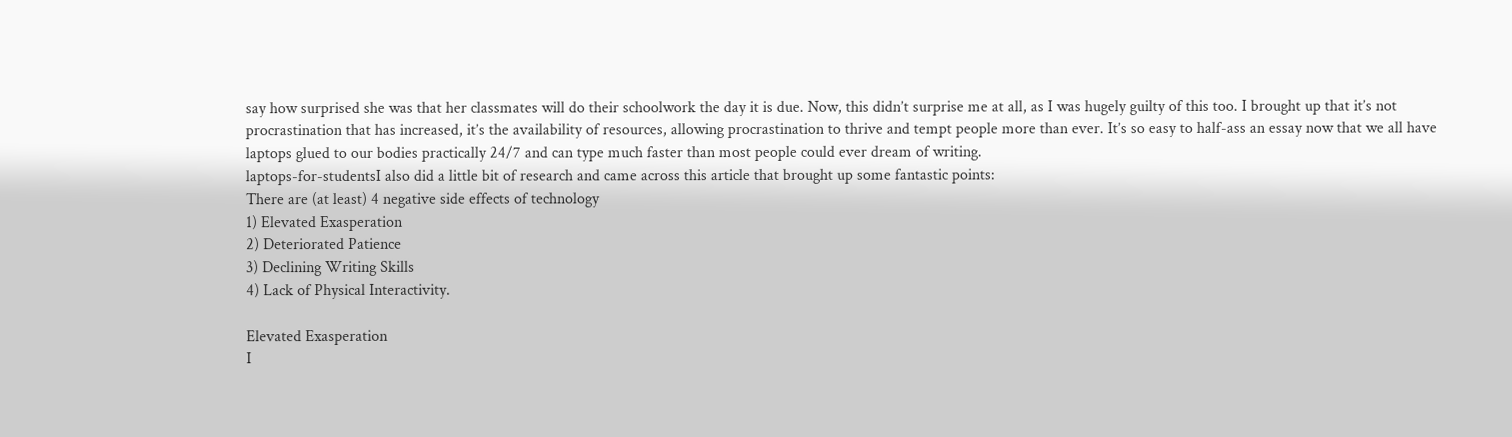say how surprised she was that her classmates will do their schoolwork the day it is due. Now, this didn’t surprise me at all, as I was hugely guilty of this too. I brought up that it’s not procrastination that has increased, it’s the availability of resources, allowing procrastination to thrive and tempt people more than ever. It’s so easy to half-ass an essay now that we all have laptops glued to our bodies practically 24/7 and can type much faster than most people could ever dream of writing.
laptops-for-studentsI also did a little bit of research and came across this article that brought up some fantastic points:
There are (at least) 4 negative side effects of technology
1) Elevated Exasperation
2) Deteriorated Patience
3) Declining Writing Skills
4) Lack of Physical Interactivity.

Elevated Exasperation
I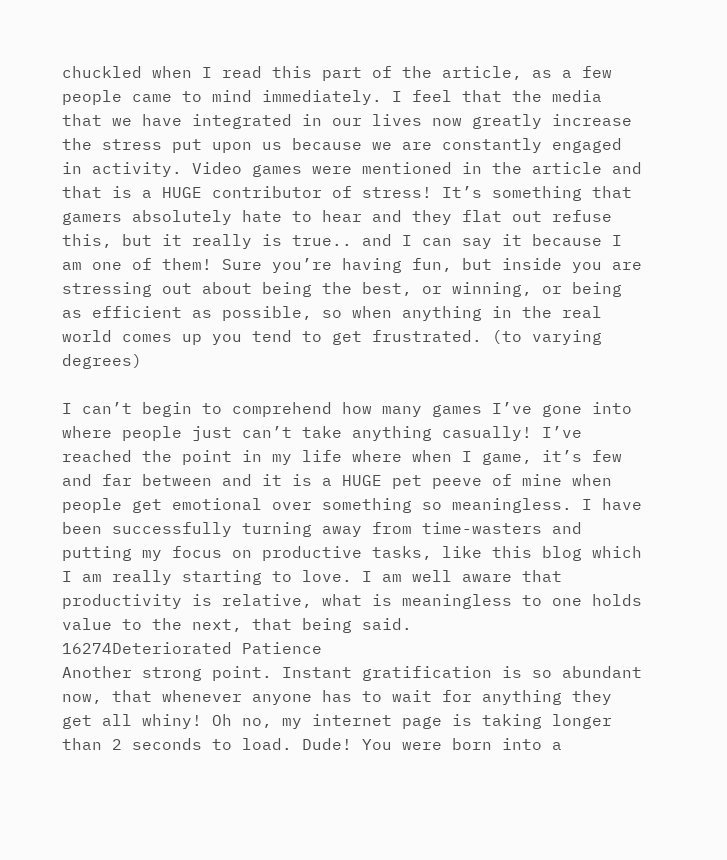chuckled when I read this part of the article, as a few people came to mind immediately. I feel that the media that we have integrated in our lives now greatly increase the stress put upon us because we are constantly engaged in activity. Video games were mentioned in the article and that is a HUGE contributor of stress! It’s something that gamers absolutely hate to hear and they flat out refuse this, but it really is true.. and I can say it because I am one of them! Sure you’re having fun, but inside you are stressing out about being the best, or winning, or being as efficient as possible, so when anything in the real world comes up you tend to get frustrated. (to varying degrees)

I can’t begin to comprehend how many games I’ve gone into where people just can’t take anything casually! I’ve reached the point in my life where when I game, it’s few and far between and it is a HUGE pet peeve of mine when people get emotional over something so meaningless. I have been successfully turning away from time-wasters and putting my focus on productive tasks, like this blog which I am really starting to love. I am well aware that productivity is relative, what is meaningless to one holds value to the next, that being said.
16274Deteriorated Patience
Another strong point. Instant gratification is so abundant now, that whenever anyone has to wait for anything they get all whiny! Oh no, my internet page is taking longer than 2 seconds to load. Dude! You were born into a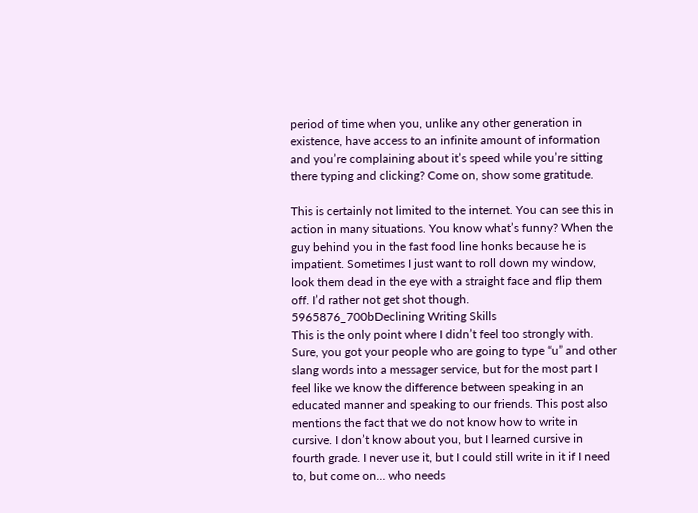period of time when you, unlike any other generation in existence, have access to an infinite amount of information and you’re complaining about it’s speed while you’re sitting there typing and clicking? Come on, show some gratitude.

This is certainly not limited to the internet. You can see this in action in many situations. You know what’s funny? When the guy behind you in the fast food line honks because he is impatient. Sometimes I just want to roll down my window, look them dead in the eye with a straight face and flip them off. I’d rather not get shot though.
5965876_700bDeclining Writing Skills
This is the only point where I didn’t feel too strongly with. Sure, you got your people who are going to type “u” and other slang words into a messager service, but for the most part I feel like we know the difference between speaking in an educated manner and speaking to our friends. This post also mentions the fact that we do not know how to write in cursive. I don’t know about you, but I learned cursive in fourth grade. I never use it, but I could still write in it if I need to, but come on… who needs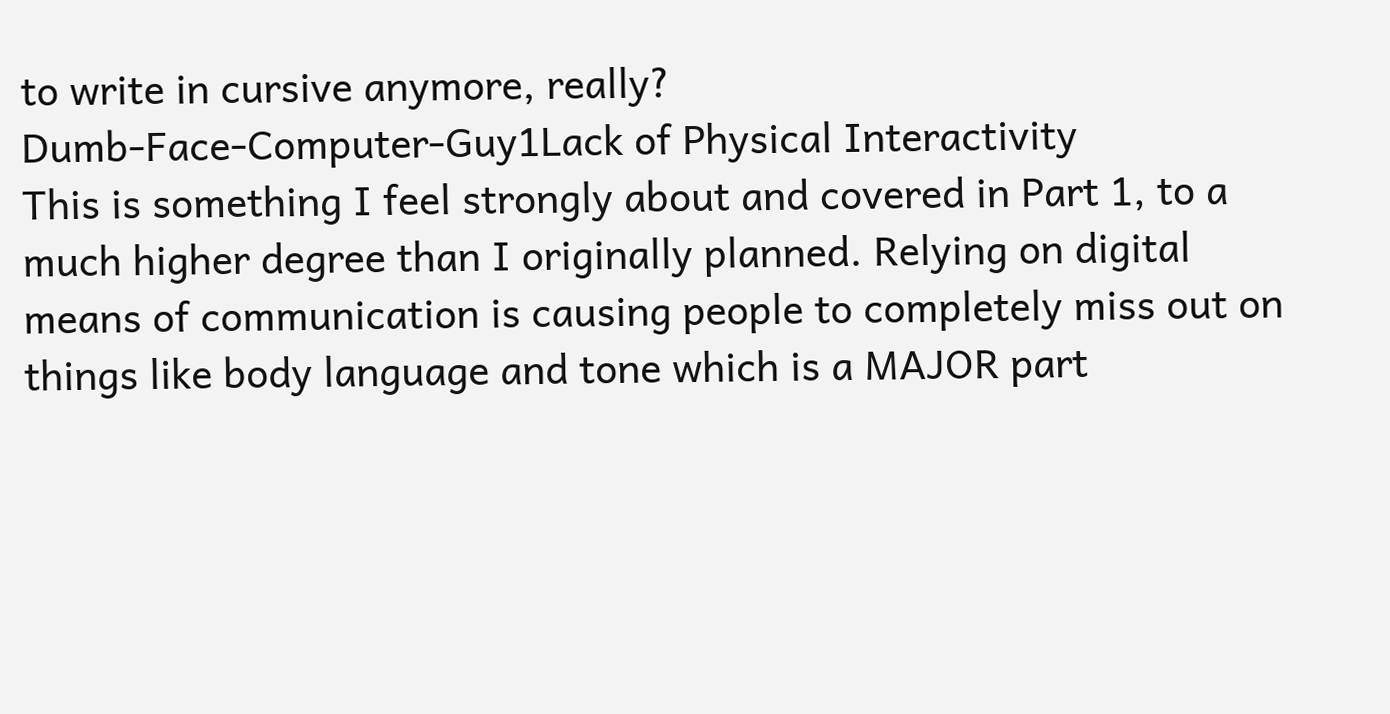to write in cursive anymore, really?
Dumb-Face-Computer-Guy1Lack of Physical Interactivity
This is something I feel strongly about and covered in Part 1, to a much higher degree than I originally planned. Relying on digital means of communication is causing people to completely miss out on things like body language and tone which is a MAJOR part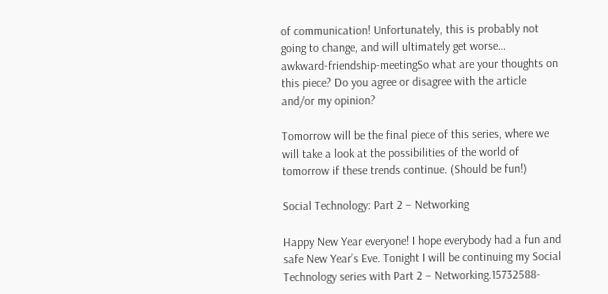of communication! Unfortunately, this is probably not going to change, and will ultimately get worse…
awkward-friendship-meetingSo what are your thoughts on this piece? Do you agree or disagree with the article and/or my opinion?

Tomorrow will be the final piece of this series, where we will take a look at the possibilities of the world of tomorrow if these trends continue. (Should be fun!)

Social Technology: Part 2 – Networking

Happy New Year everyone! I hope everybody had a fun and safe New Year’s Eve. Tonight I will be continuing my Social Technology series with Part 2 – Networking.15732588-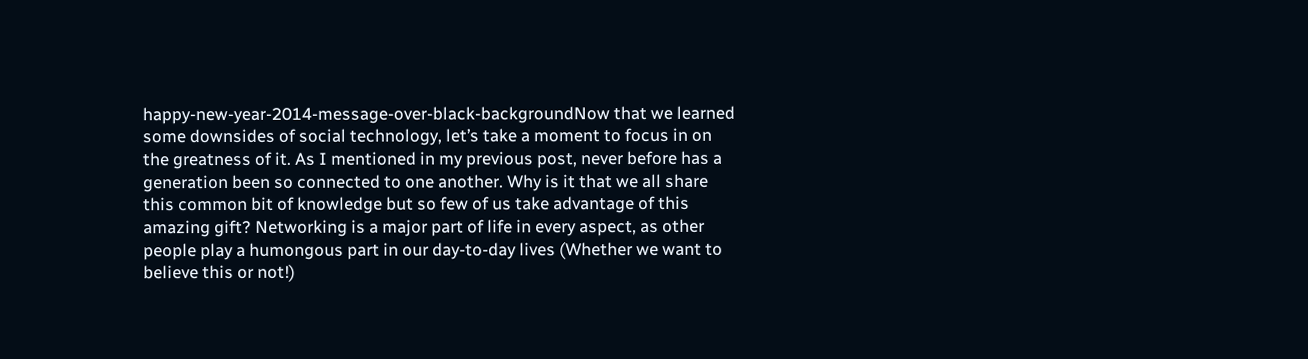happy-new-year-2014-message-over-black-backgroundNow that we learned some downsides of social technology, let’s take a moment to focus in on the greatness of it. As I mentioned in my previous post, never before has a generation been so connected to one another. Why is it that we all share this common bit of knowledge but so few of us take advantage of this amazing gift? Networking is a major part of life in every aspect, as other people play a humongous part in our day-to-day lives (Whether we want to believe this or not!)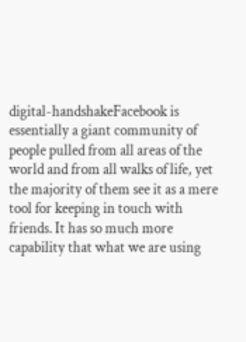digital-handshakeFacebook is essentially a giant community of people pulled from all areas of the world and from all walks of life, yet the majority of them see it as a mere tool for keeping in touch with friends. It has so much more capability that what we are using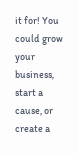it for! You could grow your business, start a cause, or create a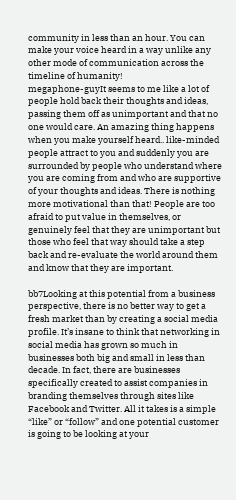community in less than an hour. You can make your voice heard in a way unlike any other mode of communication across the timeline of humanity!
megaphone-guyIt seems to me like a lot of people hold back their thoughts and ideas, passing them off as unimportant and that no one would care. An amazing thing happens when you make yourself heard.. like-minded people attract to you and suddenly you are surrounded by people who understand where you are coming from and who are supportive of your thoughts and ideas. There is nothing more motivational than that! People are too afraid to put value in themselves, or genuinely feel that they are unimportant but those who feel that way should take a step back and re-evaluate the world around them and know that they are important.

bb7Looking at this potential from a business perspective, there is no better way to get a fresh market than by creating a social media profile. It’s insane to think that networking in social media has grown so much in businesses both big and small in less than decade. In fact, there are businesses specifically created to assist companies in branding themselves through sites like Facebook and Twitter. All it takes is a simple “like” or “follow” and one potential customer is going to be looking at your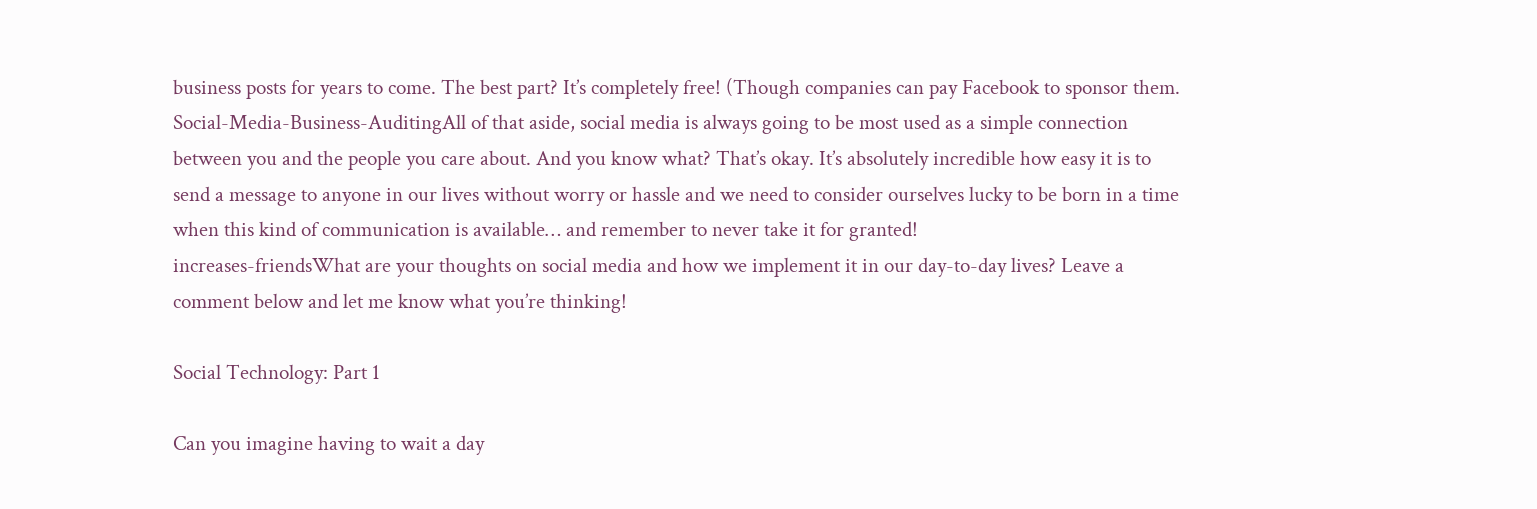business posts for years to come. The best part? It’s completely free! (Though companies can pay Facebook to sponsor them.
Social-Media-Business-AuditingAll of that aside, social media is always going to be most used as a simple connection between you and the people you care about. And you know what? That’s okay. It’s absolutely incredible how easy it is to send a message to anyone in our lives without worry or hassle and we need to consider ourselves lucky to be born in a time when this kind of communication is available… and remember to never take it for granted!
increases-friendsWhat are your thoughts on social media and how we implement it in our day-to-day lives? Leave a comment below and let me know what you’re thinking!

Social Technology: Part 1

Can you imagine having to wait a day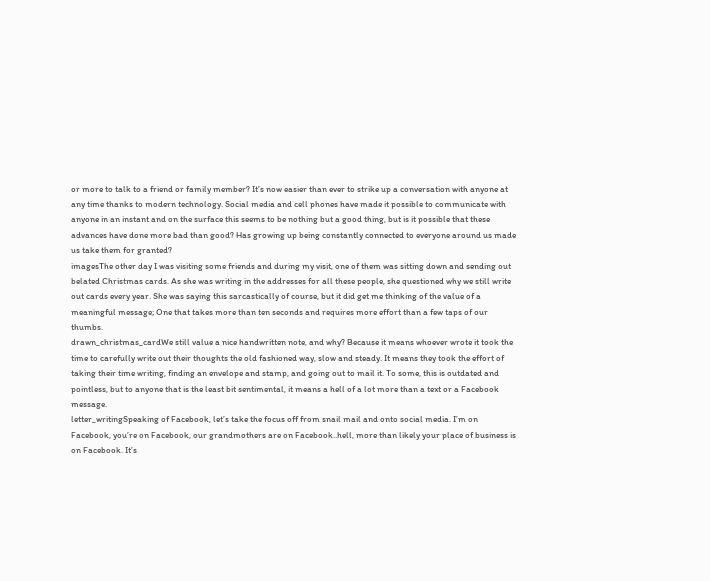or more to talk to a friend or family member? It’s now easier than ever to strike up a conversation with anyone at any time thanks to modern technology. Social media and cell phones have made it possible to communicate with anyone in an instant and on the surface this seems to be nothing but a good thing, but is it possible that these advances have done more bad than good? Has growing up being constantly connected to everyone around us made us take them for granted?
imagesThe other day I was visiting some friends and during my visit, one of them was sitting down and sending out belated Christmas cards. As she was writing in the addresses for all these people, she questioned why we still write out cards every year. She was saying this sarcastically of course, but it did get me thinking of the value of a meaningful message; One that takes more than ten seconds and requires more effort than a few taps of our thumbs.
drawn_christmas_cardWe still value a nice handwritten note, and why? Because it means whoever wrote it took the time to carefully write out their thoughts the old fashioned way, slow and steady. It means they took the effort of taking their time writing, finding an envelope and stamp, and going out to mail it. To some, this is outdated and pointless, but to anyone that is the least bit sentimental, it means a hell of a lot more than a text or a Facebook message.
letter_writingSpeaking of Facebook, let’s take the focus off from snail mail and onto social media. I’m on Facebook, you’re on Facebook, our grandmothers are on Facebook..hell, more than likely your place of business is on Facebook. It’s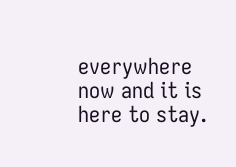everywhere now and it is here to stay.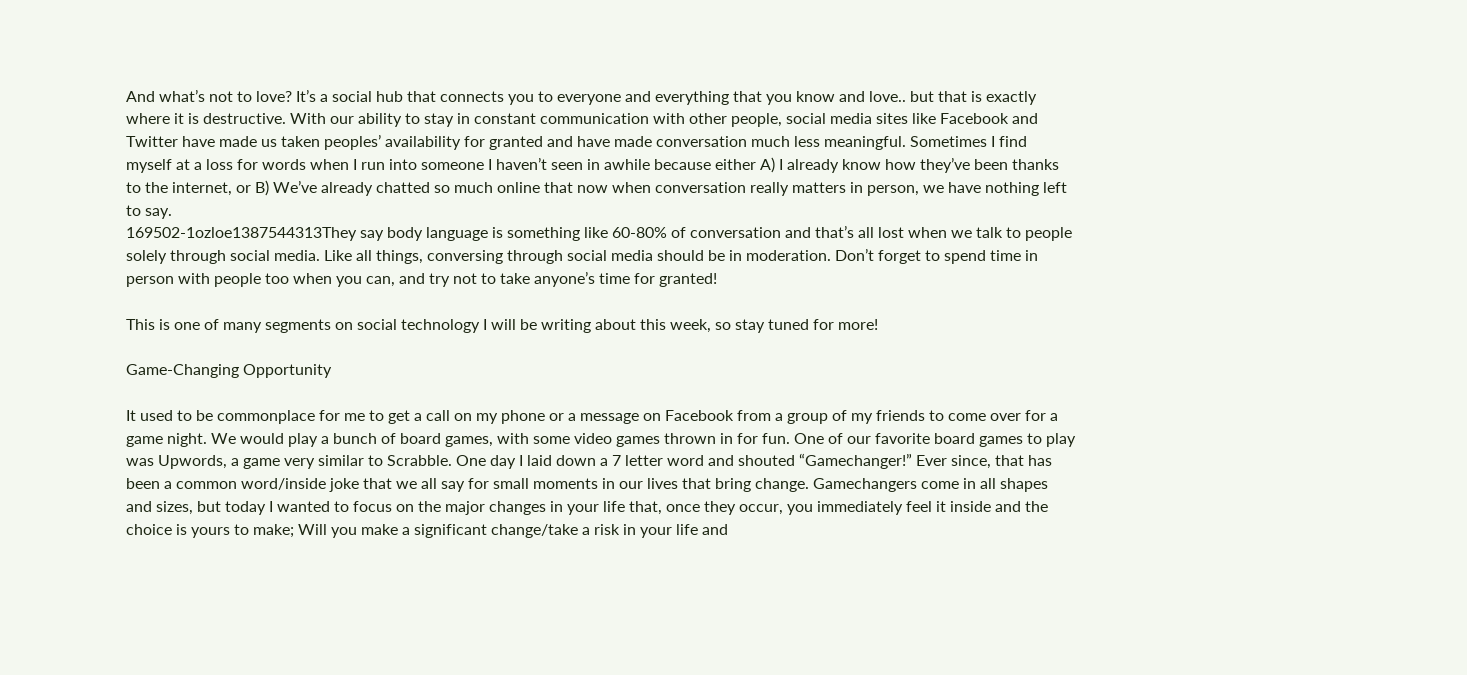And what’s not to love? It’s a social hub that connects you to everyone and everything that you know and love.. but that is exactly where it is destructive. With our ability to stay in constant communication with other people, social media sites like Facebook and Twitter have made us taken peoples’ availability for granted and have made conversation much less meaningful. Sometimes I find myself at a loss for words when I run into someone I haven’t seen in awhile because either A) I already know how they’ve been thanks to the internet, or B) We’ve already chatted so much online that now when conversation really matters in person, we have nothing left to say.
169502-1ozloe1387544313They say body language is something like 60-80% of conversation and that’s all lost when we talk to people solely through social media. Like all things, conversing through social media should be in moderation. Don’t forget to spend time in person with people too when you can, and try not to take anyone’s time for granted!

This is one of many segments on social technology I will be writing about this week, so stay tuned for more!

Game-Changing Opportunity

It used to be commonplace for me to get a call on my phone or a message on Facebook from a group of my friends to come over for a game night. We would play a bunch of board games, with some video games thrown in for fun. One of our favorite board games to play was Upwords, a game very similar to Scrabble. One day I laid down a 7 letter word and shouted “Gamechanger!” Ever since, that has been a common word/inside joke that we all say for small moments in our lives that bring change. Gamechangers come in all shapes and sizes, but today I wanted to focus on the major changes in your life that, once they occur, you immediately feel it inside and the choice is yours to make; Will you make a significant change/take a risk in your life and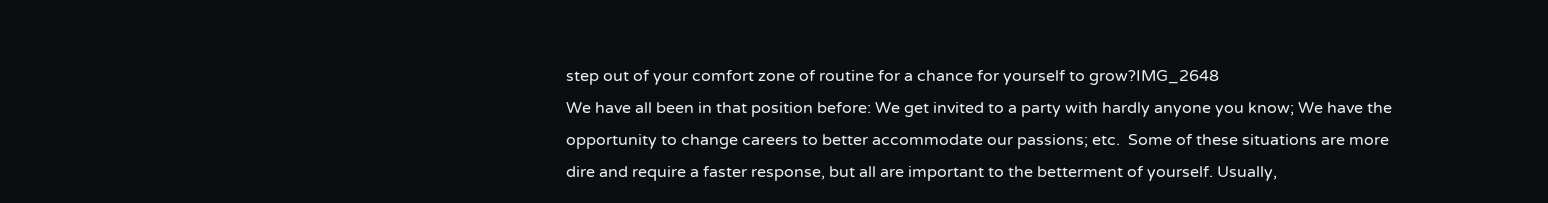step out of your comfort zone of routine for a chance for yourself to grow?IMG_2648
We have all been in that position before: We get invited to a party with hardly anyone you know; We have the opportunity to change careers to better accommodate our passions; etc.  Some of these situations are more dire and require a faster response, but all are important to the betterment of yourself. Usually,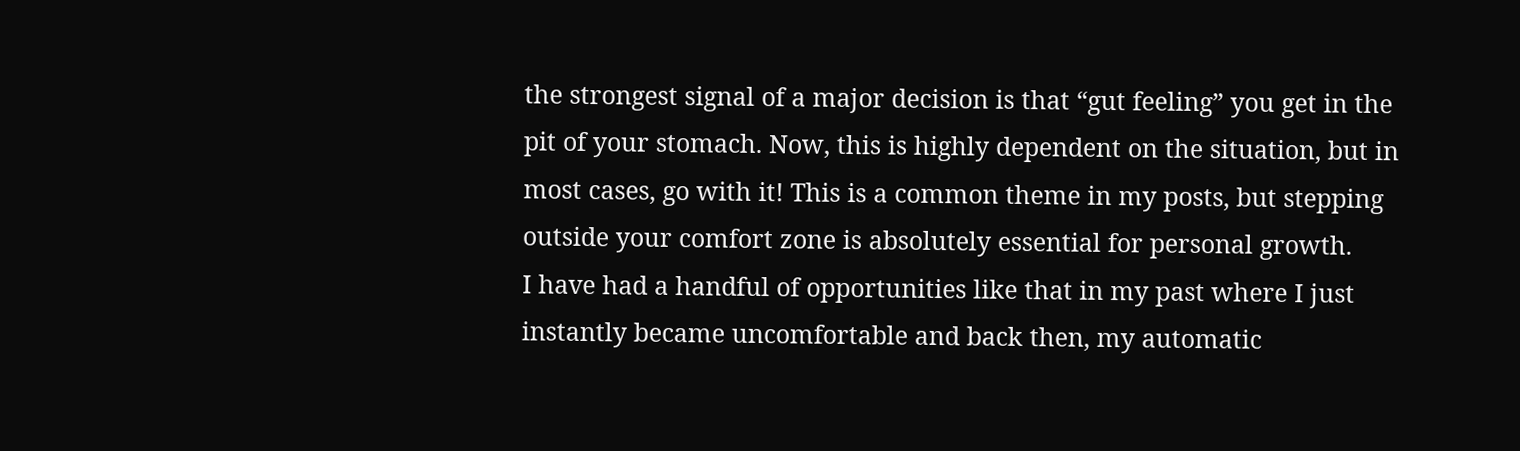the strongest signal of a major decision is that “gut feeling” you get in the pit of your stomach. Now, this is highly dependent on the situation, but in most cases, go with it! This is a common theme in my posts, but stepping outside your comfort zone is absolutely essential for personal growth.
I have had a handful of opportunities like that in my past where I just instantly became uncomfortable and back then, my automatic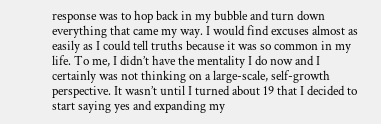response was to hop back in my bubble and turn down everything that came my way. I would find excuses almost as easily as I could tell truths because it was so common in my life. To me, I didn’t have the mentality I do now and I certainly was not thinking on a large-scale, self-growth perspective. It wasn’t until I turned about 19 that I decided to start saying yes and expanding my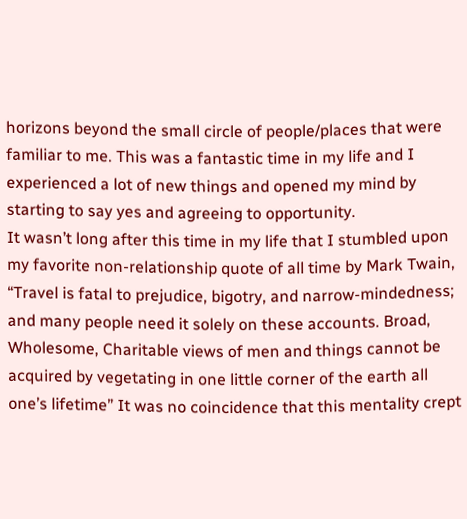horizons beyond the small circle of people/places that were familiar to me. This was a fantastic time in my life and I experienced a lot of new things and opened my mind by starting to say yes and agreeing to opportunity.
It wasn’t long after this time in my life that I stumbled upon my favorite non-relationship quote of all time by Mark Twain, “Travel is fatal to prejudice, bigotry, and narrow-mindedness; and many people need it solely on these accounts. Broad, Wholesome, Charitable views of men and things cannot be acquired by vegetating in one little corner of the earth all one’s lifetime” It was no coincidence that this mentality crept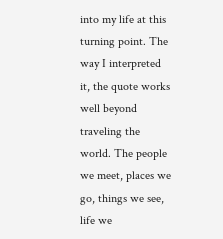into my life at this turning point. The way I interpreted it, the quote works well beyond traveling the world. The people we meet, places we go, things we see, life we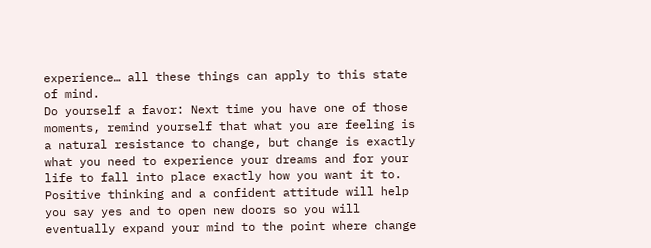experience… all these things can apply to this state of mind.
Do yourself a favor: Next time you have one of those moments, remind yourself that what you are feeling is a natural resistance to change, but change is exactly what you need to experience your dreams and for your life to fall into place exactly how you want it to. Positive thinking and a confident attitude will help you say yes and to open new doors so you will eventually expand your mind to the point where change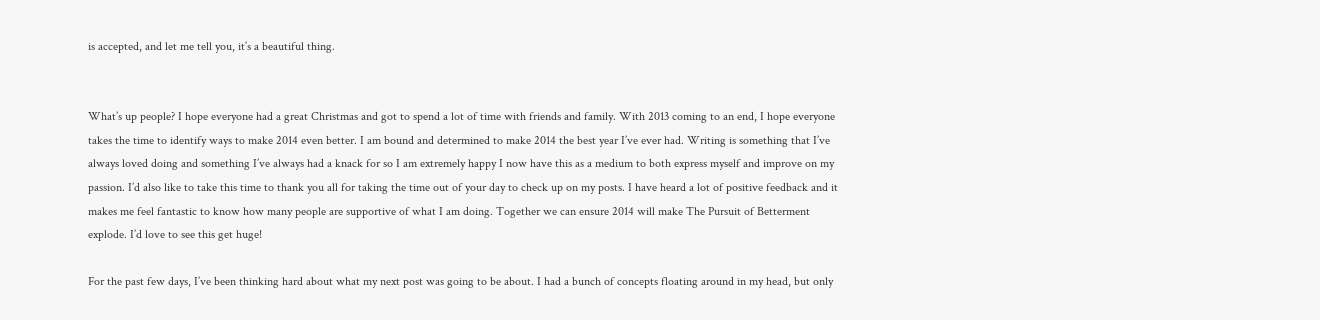is accepted, and let me tell you, it’s a beautiful thing.


What’s up people? I hope everyone had a great Christmas and got to spend a lot of time with friends and family. With 2013 coming to an end, I hope everyone takes the time to identify ways to make 2014 even better. I am bound and determined to make 2014 the best year I’ve ever had. Writing is something that I’ve always loved doing and something I’ve always had a knack for so I am extremely happy I now have this as a medium to both express myself and improve on my passion. I’d also like to take this time to thank you all for taking the time out of your day to check up on my posts. I have heard a lot of positive feedback and it makes me feel fantastic to know how many people are supportive of what I am doing. Together we can ensure 2014 will make The Pursuit of Betterment explode. I’d love to see this get huge!

For the past few days, I’ve been thinking hard about what my next post was going to be about. I had a bunch of concepts floating around in my head, but only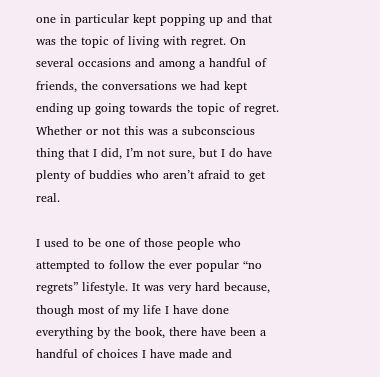one in particular kept popping up and that was the topic of living with regret. On several occasions and among a handful of friends, the conversations we had kept ending up going towards the topic of regret. Whether or not this was a subconscious thing that I did, I’m not sure, but I do have plenty of buddies who aren’t afraid to get real.

I used to be one of those people who attempted to follow the ever popular “no regrets” lifestyle. It was very hard because, though most of my life I have done everything by the book, there have been a handful of choices I have made and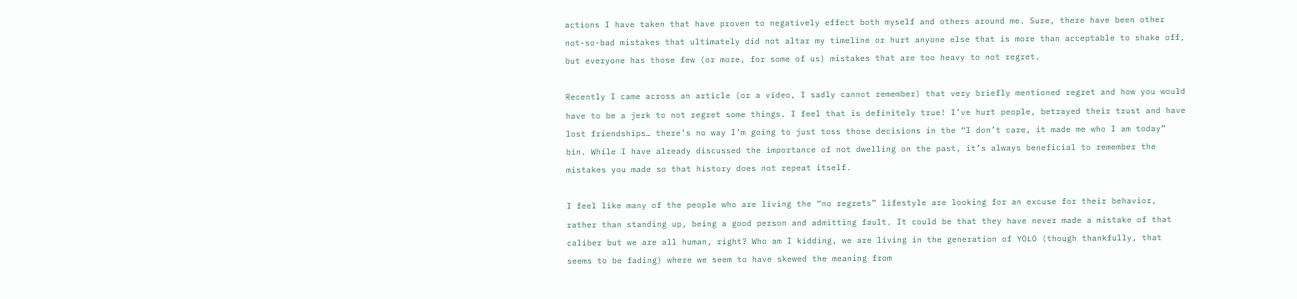actions I have taken that have proven to negatively effect both myself and others around me. Sure, there have been other not-so-bad mistakes that ultimately did not altar my timeline or hurt anyone else that is more than acceptable to shake off, but everyone has those few (or more, for some of us) mistakes that are too heavy to not regret.

Recently I came across an article (or a video, I sadly cannot remember) that very briefly mentioned regret and how you would have to be a jerk to not regret some things. I feel that is definitely true! I’ve hurt people, betrayed their trust and have lost friendships… there’s no way I’m going to just toss those decisions in the “I don’t care, it made me who I am today” bin. While I have already discussed the importance of not dwelling on the past, it’s always beneficial to remember the mistakes you made so that history does not repeat itself.

I feel like many of the people who are living the “no regrets” lifestyle are looking for an excuse for their behavior, rather than standing up, being a good person and admitting fault. It could be that they have never made a mistake of that caliber but we are all human, right? Who am I kidding, we are living in the generation of YOLO (though thankfully, that seems to be fading) where we seem to have skewed the meaning from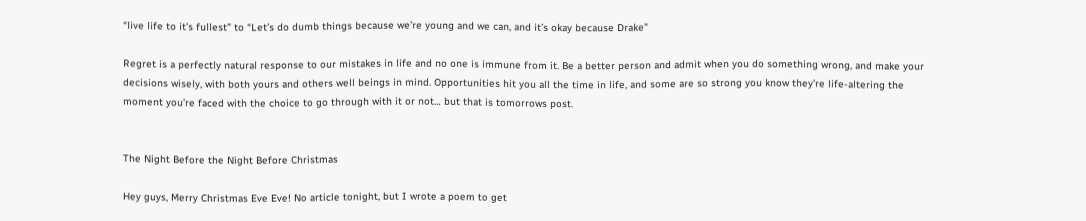“live life to it’s fullest” to “Let’s do dumb things because we’re young and we can, and it’s okay because Drake”

Regret is a perfectly natural response to our mistakes in life and no one is immune from it. Be a better person and admit when you do something wrong, and make your decisions wisely, with both yours and others well beings in mind. Opportunities hit you all the time in life, and some are so strong you know they’re life-altering the moment you’re faced with the choice to go through with it or not… but that is tomorrows post.


The Night Before the Night Before Christmas

Hey guys, Merry Christmas Eve Eve! No article tonight, but I wrote a poem to get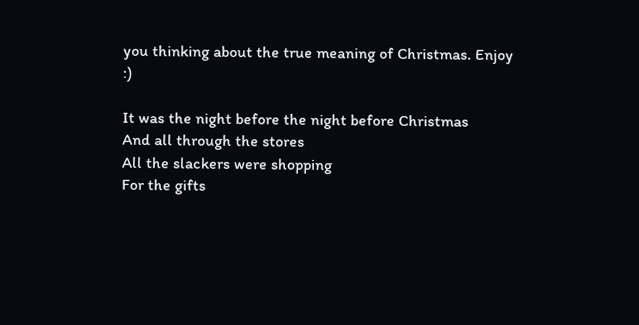you thinking about the true meaning of Christmas. Enjoy :)

It was the night before the night before Christmas
And all through the stores
All the slackers were shopping
For the gifts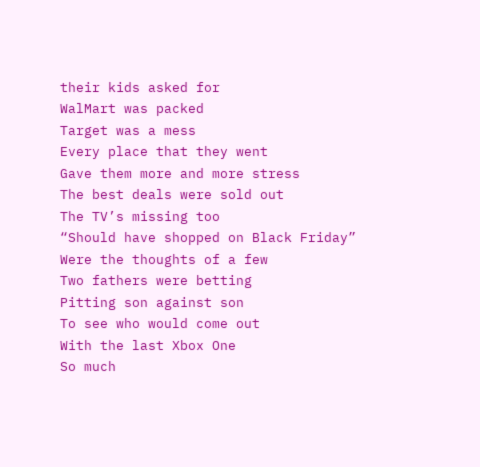their kids asked for
WalMart was packed
Target was a mess
Every place that they went
Gave them more and more stress
The best deals were sold out
The TV’s missing too
“Should have shopped on Black Friday”
Were the thoughts of a few
Two fathers were betting
Pitting son against son
To see who would come out
With the last Xbox One
So much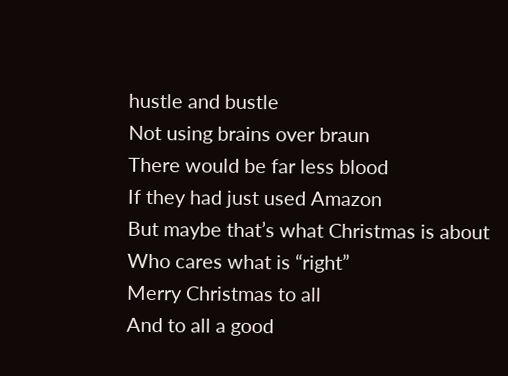hustle and bustle
Not using brains over braun
There would be far less blood
If they had just used Amazon
But maybe that’s what Christmas is about
Who cares what is “right”
Merry Christmas to all
And to all a good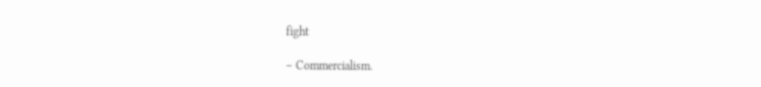fight

– Commercialism.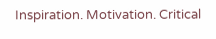Inspiration. Motivation. Critical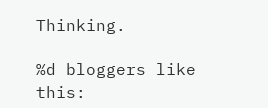Thinking.

%d bloggers like this: